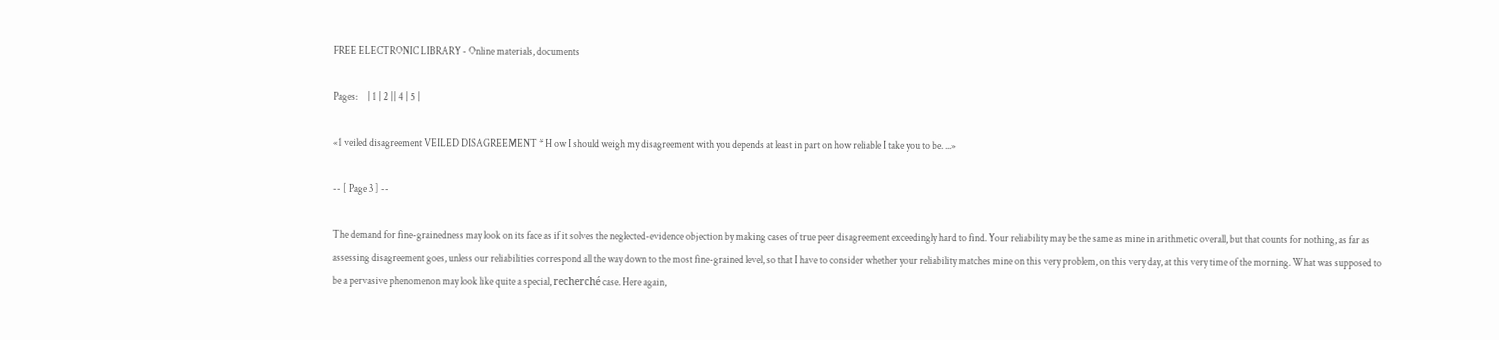FREE ELECTRONIC LIBRARY - Online materials, documents

Pages:     | 1 | 2 || 4 | 5 |

«1 veiled disagreement VEILED DISAGREEMENT * H ow I should weigh my disagreement with you depends at least in part on how reliable I take you to be. ...»

-- [ Page 3 ] --

The demand for fine-grainedness may look on its face as if it solves the neglected-evidence objection by making cases of true peer disagreement exceedingly hard to find. Your reliability may be the same as mine in arithmetic overall, but that counts for nothing, as far as assessing disagreement goes, unless our reliabilities correspond all the way down to the most fine-grained level, so that I have to consider whether your reliability matches mine on this very problem, on this very day, at this very time of the morning. What was supposed to be a pervasive phenomenon may look like quite a special, recherché case. Here again,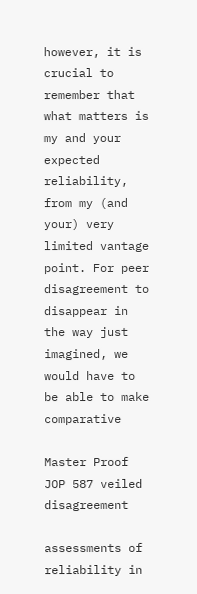however, it is crucial to remember that what matters is my and your expected reliability, from my (and your) very limited vantage point. For peer disagreement to disappear in the way just imagined, we would have to be able to make comparative

Master Proof JOP 587 veiled disagreement

assessments of reliability in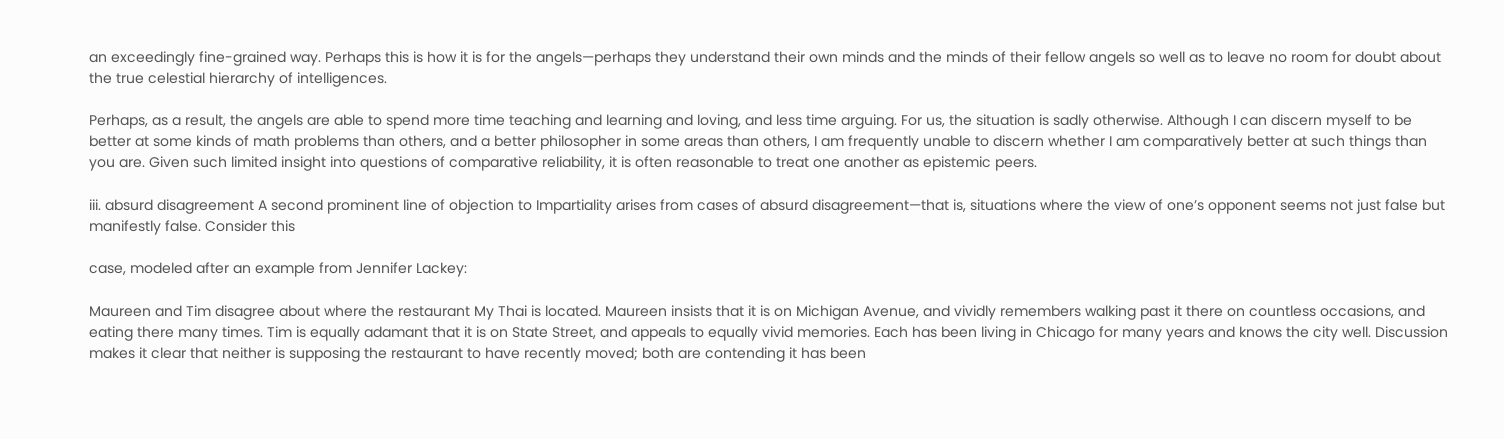an exceedingly fine-grained way. Perhaps this is how it is for the angels—perhaps they understand their own minds and the minds of their fellow angels so well as to leave no room for doubt about the true celestial hierarchy of intelligences.

Perhaps, as a result, the angels are able to spend more time teaching and learning and loving, and less time arguing. For us, the situation is sadly otherwise. Although I can discern myself to be better at some kinds of math problems than others, and a better philosopher in some areas than others, I am frequently unable to discern whether I am comparatively better at such things than you are. Given such limited insight into questions of comparative reliability, it is often reasonable to treat one another as epistemic peers.

iii. absurd disagreement A second prominent line of objection to Impartiality arises from cases of absurd disagreement—that is, situations where the view of one’s opponent seems not just false but manifestly false. Consider this

case, modeled after an example from Jennifer Lackey:

Maureen and Tim disagree about where the restaurant My Thai is located. Maureen insists that it is on Michigan Avenue, and vividly remembers walking past it there on countless occasions, and eating there many times. Tim is equally adamant that it is on State Street, and appeals to equally vivid memories. Each has been living in Chicago for many years and knows the city well. Discussion makes it clear that neither is supposing the restaurant to have recently moved; both are contending it has been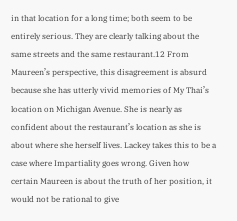in that location for a long time; both seem to be entirely serious. They are clearly talking about the same streets and the same restaurant.12 From Maureen’s perspective, this disagreement is absurd because she has utterly vivid memories of My Thai’s location on Michigan Avenue. She is nearly as confident about the restaurant’s location as she is about where she herself lives. Lackey takes this to be a case where Impartiality goes wrong. Given how certain Maureen is about the truth of her position, it would not be rational to give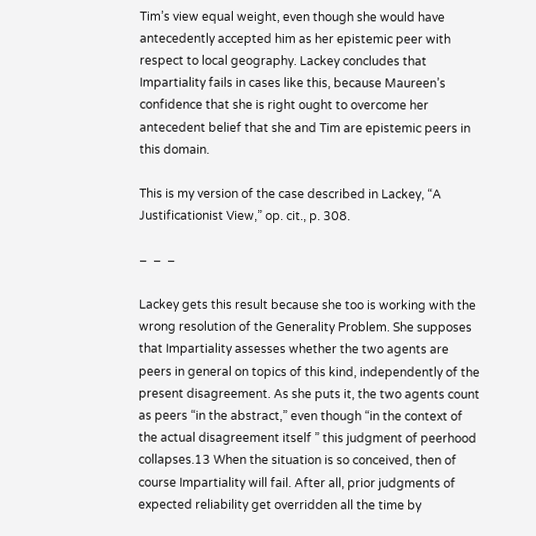Tim’s view equal weight, even though she would have antecedently accepted him as her epistemic peer with respect to local geography. Lackey concludes that Impartiality fails in cases like this, because Maureen’s confidence that she is right ought to overcome her antecedent belief that she and Tim are epistemic peers in this domain.

This is my version of the case described in Lackey, “A Justificationist View,” op. cit., p. 308.

–  –  –

Lackey gets this result because she too is working with the wrong resolution of the Generality Problem. She supposes that Impartiality assesses whether the two agents are peers in general on topics of this kind, independently of the present disagreement. As she puts it, the two agents count as peers “in the abstract,” even though “in the context of the actual disagreement itself ” this judgment of peerhood collapses.13 When the situation is so conceived, then of course Impartiality will fail. After all, prior judgments of expected reliability get overridden all the time by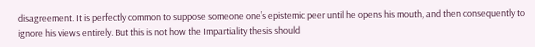disagreement. It is perfectly common to suppose someone one’s epistemic peer until he opens his mouth, and then consequently to ignore his views entirely. But this is not how the Impartiality thesis should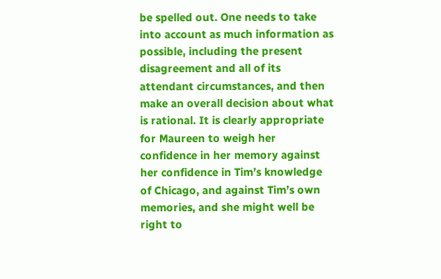be spelled out. One needs to take into account as much information as possible, including the present disagreement and all of its attendant circumstances, and then make an overall decision about what is rational. It is clearly appropriate for Maureen to weigh her confidence in her memory against her confidence in Tim’s knowledge of Chicago, and against Tim’s own memories, and she might well be right to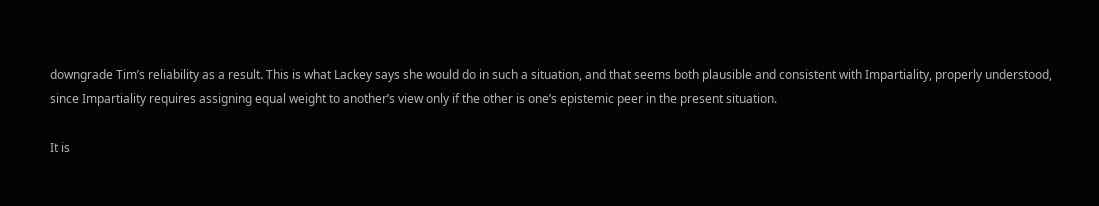downgrade Tim’s reliability as a result. This is what Lackey says she would do in such a situation, and that seems both plausible and consistent with Impartiality, properly understood, since Impartiality requires assigning equal weight to another’s view only if the other is one’s epistemic peer in the present situation.

It is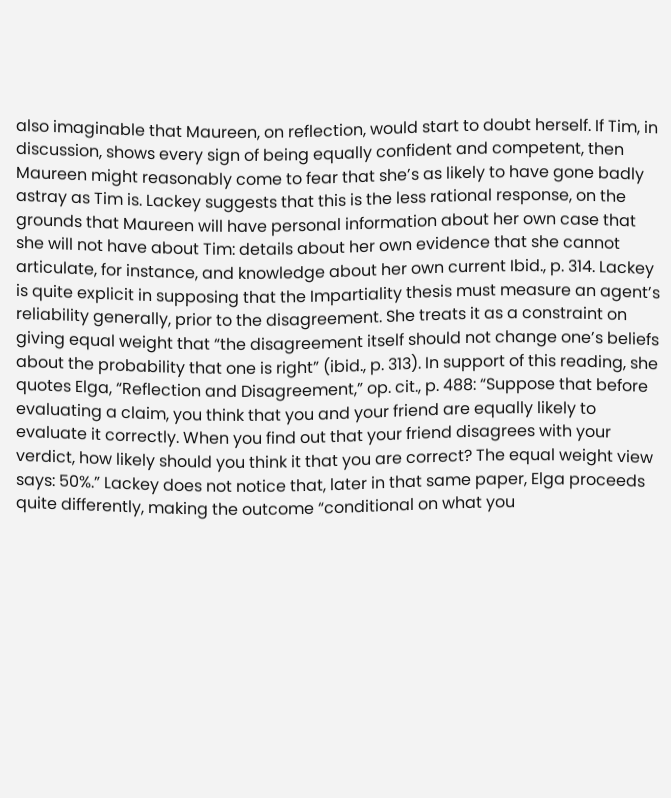also imaginable that Maureen, on reflection, would start to doubt herself. If Tim, in discussion, shows every sign of being equally confident and competent, then Maureen might reasonably come to fear that she’s as likely to have gone badly astray as Tim is. Lackey suggests that this is the less rational response, on the grounds that Maureen will have personal information about her own case that she will not have about Tim: details about her own evidence that she cannot articulate, for instance, and knowledge about her own current Ibid., p. 314. Lackey is quite explicit in supposing that the Impartiality thesis must measure an agent’s reliability generally, prior to the disagreement. She treats it as a constraint on giving equal weight that “the disagreement itself should not change one’s beliefs about the probability that one is right” (ibid., p. 313). In support of this reading, she quotes Elga, “Reflection and Disagreement,” op. cit., p. 488: “Suppose that before evaluating a claim, you think that you and your friend are equally likely to evaluate it correctly. When you find out that your friend disagrees with your verdict, how likely should you think it that you are correct? The equal weight view says: 50%.” Lackey does not notice that, later in that same paper, Elga proceeds quite differently, making the outcome “conditional on what you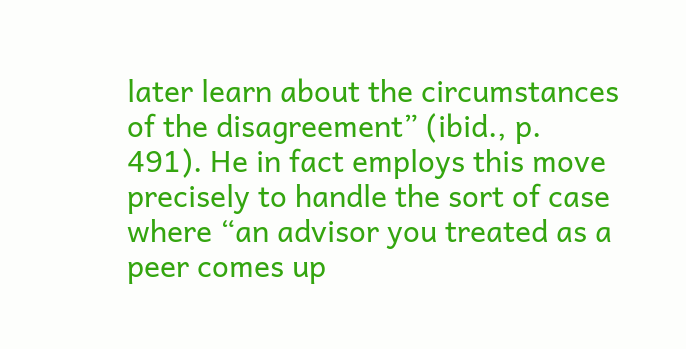later learn about the circumstances of the disagreement” (ibid., p. 491). He in fact employs this move precisely to handle the sort of case where “an advisor you treated as a peer comes up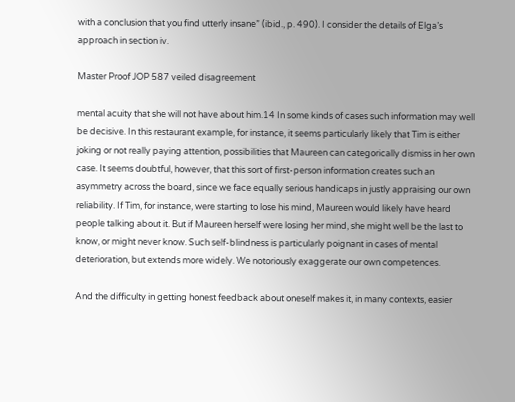with a conclusion that you find utterly insane” (ibid., p. 490). I consider the details of Elga’s approach in section iv.

Master Proof JOP 587 veiled disagreement

mental acuity that she will not have about him.14 In some kinds of cases such information may well be decisive. In this restaurant example, for instance, it seems particularly likely that Tim is either joking or not really paying attention, possibilities that Maureen can categorically dismiss in her own case. It seems doubtful, however, that this sort of first-person information creates such an asymmetry across the board, since we face equally serious handicaps in justly appraising our own reliability. If Tim, for instance, were starting to lose his mind, Maureen would likely have heard people talking about it. But if Maureen herself were losing her mind, she might well be the last to know, or might never know. Such self-blindness is particularly poignant in cases of mental deterioration, but extends more widely. We notoriously exaggerate our own competences.

And the difficulty in getting honest feedback about oneself makes it, in many contexts, easier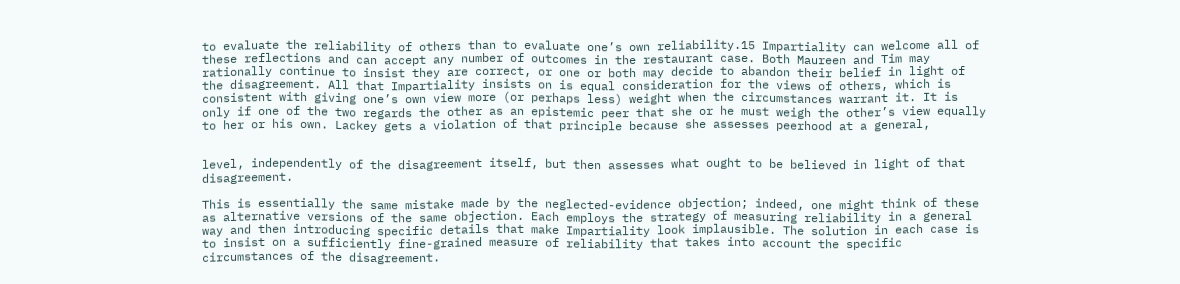to evaluate the reliability of others than to evaluate one’s own reliability.15 Impartiality can welcome all of these reflections and can accept any number of outcomes in the restaurant case. Both Maureen and Tim may rationally continue to insist they are correct, or one or both may decide to abandon their belief in light of the disagreement. All that Impartiality insists on is equal consideration for the views of others, which is consistent with giving one’s own view more (or perhaps less) weight when the circumstances warrant it. It is only if one of the two regards the other as an epistemic peer that she or he must weigh the other’s view equally to her or his own. Lackey gets a violation of that principle because she assesses peerhood at a general,


level, independently of the disagreement itself, but then assesses what ought to be believed in light of that disagreement.

This is essentially the same mistake made by the neglected-evidence objection; indeed, one might think of these as alternative versions of the same objection. Each employs the strategy of measuring reliability in a general way and then introducing specific details that make Impartiality look implausible. The solution in each case is to insist on a sufficiently fine-grained measure of reliability that takes into account the specific circumstances of the disagreement.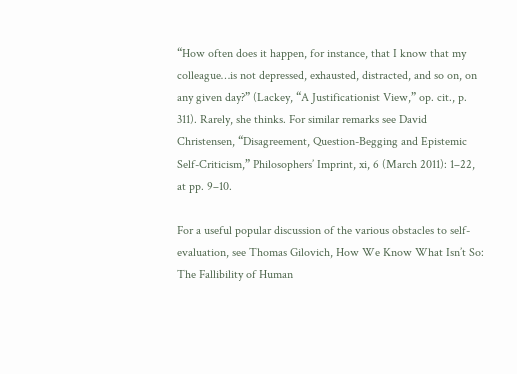“How often does it happen, for instance, that I know that my colleague…is not depressed, exhausted, distracted, and so on, on any given day?” (Lackey, “A Justificationist View,” op. cit., p. 311). Rarely, she thinks. For similar remarks see David Christensen, “Disagreement, Question-Begging and Epistemic Self-Criticism,” Philosophers’ Imprint, xi, 6 (March 2011): 1–22, at pp. 9–10.

For a useful popular discussion of the various obstacles to self-evaluation, see Thomas Gilovich, How We Know What Isn’t So: The Fallibility of Human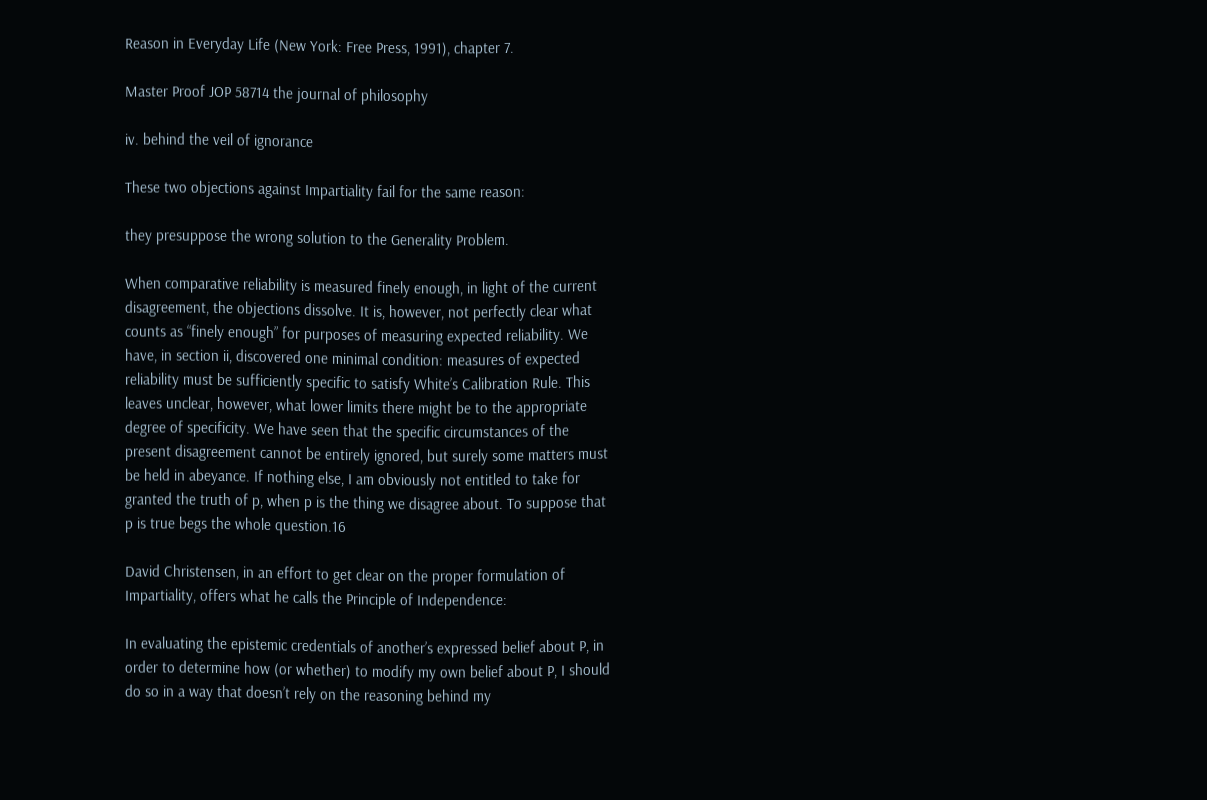Reason in Everyday Life (New York: Free Press, 1991), chapter 7.

Master Proof JOP 58714 the journal of philosophy

iv. behind the veil of ignorance

These two objections against Impartiality fail for the same reason:

they presuppose the wrong solution to the Generality Problem.

When comparative reliability is measured finely enough, in light of the current disagreement, the objections dissolve. It is, however, not perfectly clear what counts as “finely enough” for purposes of measuring expected reliability. We have, in section ii, discovered one minimal condition: measures of expected reliability must be sufficiently specific to satisfy White’s Calibration Rule. This leaves unclear, however, what lower limits there might be to the appropriate degree of specificity. We have seen that the specific circumstances of the present disagreement cannot be entirely ignored, but surely some matters must be held in abeyance. If nothing else, I am obviously not entitled to take for granted the truth of p, when p is the thing we disagree about. To suppose that p is true begs the whole question.16

David Christensen, in an effort to get clear on the proper formulation of Impartiality, offers what he calls the Principle of Independence:

In evaluating the epistemic credentials of another’s expressed belief about P, in order to determine how (or whether) to modify my own belief about P, I should do so in a way that doesn’t rely on the reasoning behind my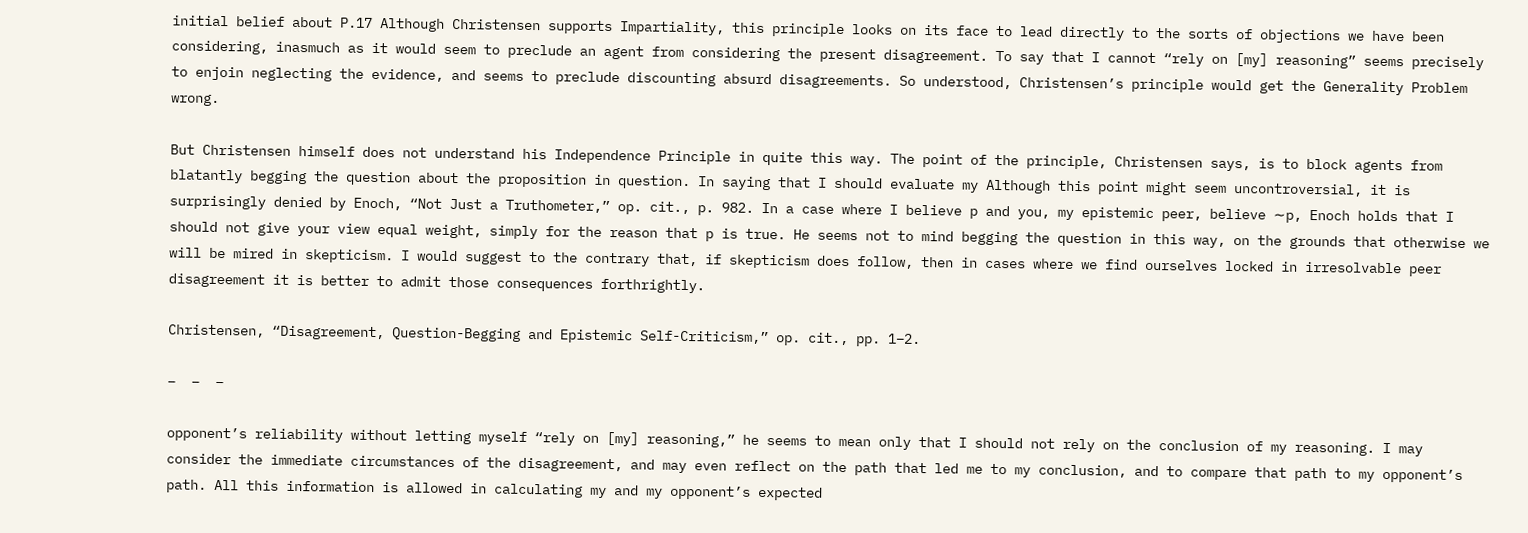initial belief about P.17 Although Christensen supports Impartiality, this principle looks on its face to lead directly to the sorts of objections we have been considering, inasmuch as it would seem to preclude an agent from considering the present disagreement. To say that I cannot “rely on [my] reasoning” seems precisely to enjoin neglecting the evidence, and seems to preclude discounting absurd disagreements. So understood, Christensen’s principle would get the Generality Problem wrong.

But Christensen himself does not understand his Independence Principle in quite this way. The point of the principle, Christensen says, is to block agents from blatantly begging the question about the proposition in question. In saying that I should evaluate my Although this point might seem uncontroversial, it is surprisingly denied by Enoch, “Not Just a Truthometer,” op. cit., p. 982. In a case where I believe p and you, my epistemic peer, believe ∼p, Enoch holds that I should not give your view equal weight, simply for the reason that p is true. He seems not to mind begging the question in this way, on the grounds that otherwise we will be mired in skepticism. I would suggest to the contrary that, if skepticism does follow, then in cases where we find ourselves locked in irresolvable peer disagreement it is better to admit those consequences forthrightly.

Christensen, “Disagreement, Question-Begging and Epistemic Self-Criticism,” op. cit., pp. 1–2.

–  –  –

opponent’s reliability without letting myself “rely on [my] reasoning,” he seems to mean only that I should not rely on the conclusion of my reasoning. I may consider the immediate circumstances of the disagreement, and may even reflect on the path that led me to my conclusion, and to compare that path to my opponent’s path. All this information is allowed in calculating my and my opponent’s expected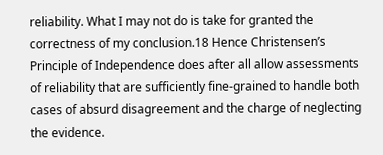reliability. What I may not do is take for granted the correctness of my conclusion.18 Hence Christensen’s Principle of Independence does after all allow assessments of reliability that are sufficiently fine-grained to handle both cases of absurd disagreement and the charge of neglecting the evidence.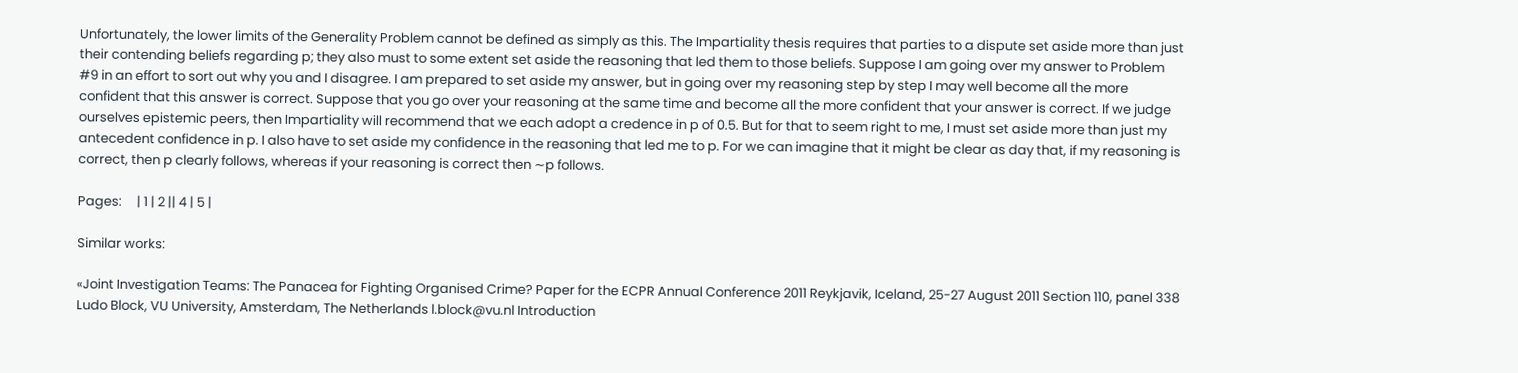Unfortunately, the lower limits of the Generality Problem cannot be defined as simply as this. The Impartiality thesis requires that parties to a dispute set aside more than just their contending beliefs regarding p; they also must to some extent set aside the reasoning that led them to those beliefs. Suppose I am going over my answer to Problem #9 in an effort to sort out why you and I disagree. I am prepared to set aside my answer, but in going over my reasoning step by step I may well become all the more confident that this answer is correct. Suppose that you go over your reasoning at the same time and become all the more confident that your answer is correct. If we judge ourselves epistemic peers, then Impartiality will recommend that we each adopt a credence in p of 0.5. But for that to seem right to me, I must set aside more than just my antecedent confidence in p. I also have to set aside my confidence in the reasoning that led me to p. For we can imagine that it might be clear as day that, if my reasoning is correct, then p clearly follows, whereas if your reasoning is correct then ∼p follows.

Pages:     | 1 | 2 || 4 | 5 |

Similar works:

«Joint Investigation Teams: The Panacea for Fighting Organised Crime? Paper for the ECPR Annual Conference 2011 Reykjavik, Iceland, 25-27 August 2011 Section 110, panel 338 Ludo Block, VU University, Amsterdam, The Netherlands l.block@vu.nl Introduction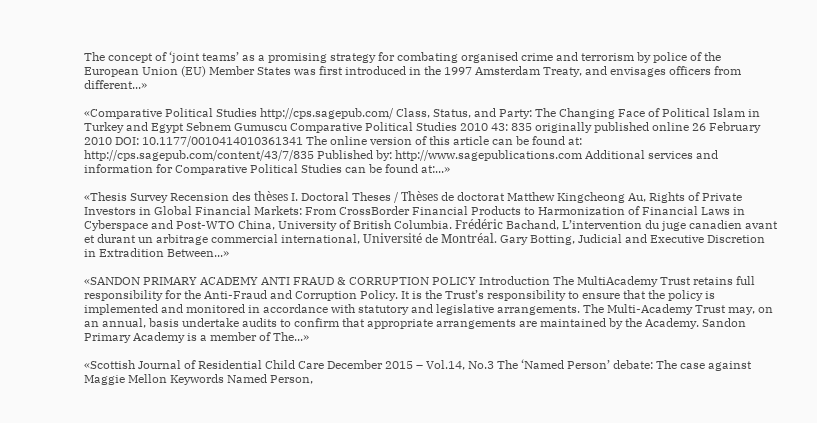The concept of ‘joint teams’ as a promising strategy for combating organised crime and terrorism by police of the European Union (EU) Member States was first introduced in the 1997 Amsterdam Treaty, and envisages officers from different...»

«Comparative Political Studies http://cps.sagepub.com/ Class, Status, and Party: The Changing Face of Political Islam in Turkey and Egypt Sebnem Gumuscu Comparative Political Studies 2010 43: 835 originally published online 26 February 2010 DOI: 10.1177/0010414010361341 The online version of this article can be found at: http://cps.sagepub.com/content/43/7/835 Published by: http://www.sagepublications.com Additional services and information for Comparative Political Studies can be found at:...»

«Thesis Survey Recension des thèses I. Doctoral Theses / Thèses de doctorat Matthew Kingcheong Au, Rights of Private Investors in Global Financial Markets: From CrossBorder Financial Products to Harmonization of Financial Laws in Cyberspace and Post-WTO China, University of British Columbia. Frédéric Bachand, L’intervention du juge canadien avant et durant un arbitrage commercial international, Université de Montréal. Gary Botting, Judicial and Executive Discretion in Extradition Between...»

«SANDON PRIMARY ACADEMY ANTI FRAUD & CORRUPTION POLICY Introduction The MultiAcademy Trust retains full responsibility for the Anti-Fraud and Corruption Policy. It is the Trust’s responsibility to ensure that the policy is implemented and monitored in accordance with statutory and legislative arrangements. The Multi-Academy Trust may, on an annual, basis undertake audits to confirm that appropriate arrangements are maintained by the Academy. Sandon Primary Academy is a member of The...»

«Scottish Journal of Residential Child Care December 2015 – Vol.14, No.3 The ‘Named Person’ debate: The case against Maggie Mellon Keywords Named Person,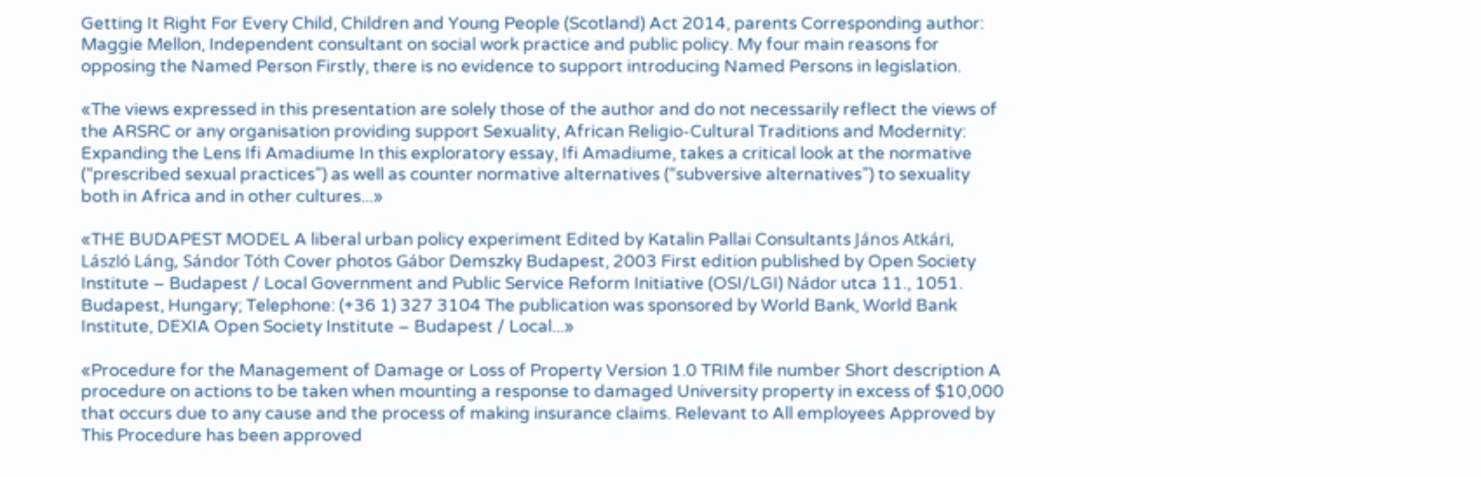Getting It Right For Every Child, Children and Young People (Scotland) Act 2014, parents Corresponding author: Maggie Mellon, Independent consultant on social work practice and public policy. My four main reasons for opposing the Named Person Firstly, there is no evidence to support introducing Named Persons in legislation.

«The views expressed in this presentation are solely those of the author and do not necessarily reflect the views of the ARSRC or any organisation providing support Sexuality, African Religio-Cultural Traditions and Modernity: Expanding the Lens Ifi Amadiume In this exploratory essay, Ifi Amadiume, takes a critical look at the normative (“prescribed sexual practices”) as well as counter normative alternatives (“subversive alternatives”) to sexuality both in Africa and in other cultures...»

«THE BUDAPEST MODEL A liberal urban policy experiment Edited by Katalin Pallai Consultants János Atkári, László Láng, Sándor Tóth Cover photos Gábor Demszky Budapest, 2003 First edition published by Open Society Institute – Budapest / Local Government and Public Service Reform Initiative (OSI/LGI) Nádor utca 11., 1051. Budapest, Hungary; Telephone: (+36 1) 327 3104 The publication was sponsored by World Bank, World Bank Institute, DEXIA Open Society Institute – Budapest / Local...»

«Procedure for the Management of Damage or Loss of Property Version 1.0 TRIM file number Short description A procedure on actions to be taken when mounting a response to damaged University property in excess of $10,000 that occurs due to any cause and the process of making insurance claims. Relevant to All employees Approved by This Procedure has been approved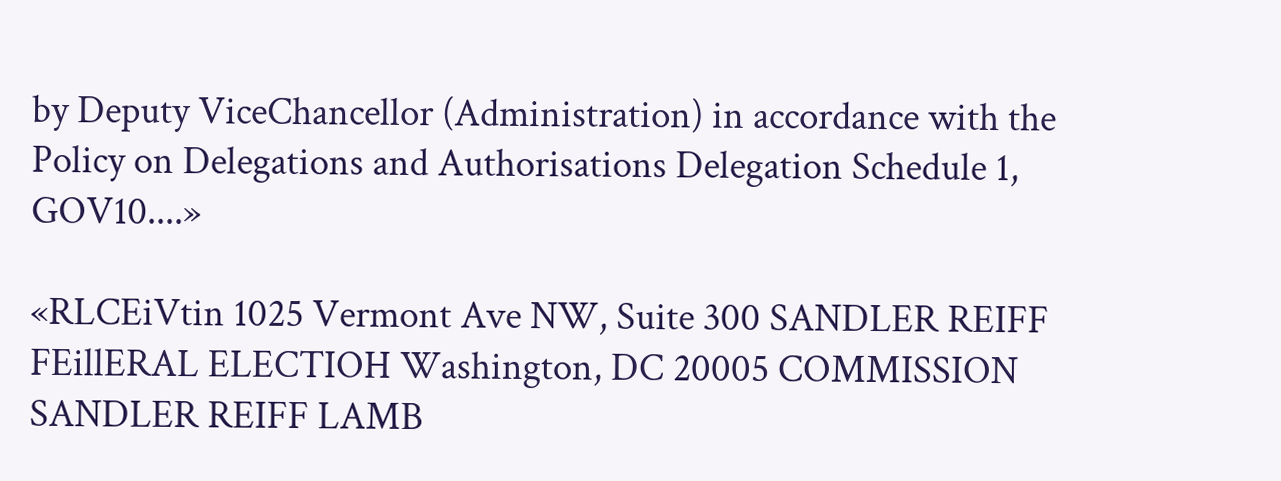by Deputy ViceChancellor (Administration) in accordance with the Policy on Delegations and Authorisations Delegation Schedule 1, GOV10....»

«RLCEiVtin 1025 Vermont Ave NW, Suite 300 SANDLER REIFF FEillERAL ELECTIOH Washington, DC 20005 COMMISSION SANDLER REIFF LAMB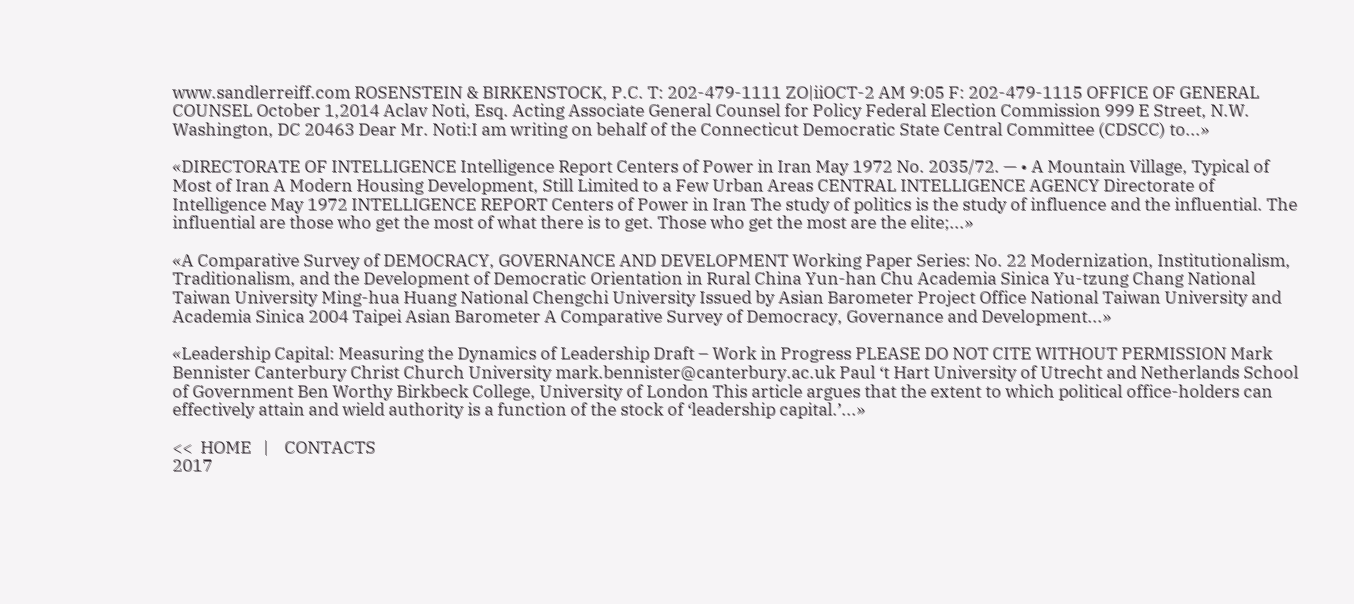www.sandlerreiff.com ROSENSTEIN & BIRKENSTOCK, P.C. T: 202-479-1111 ZO|iiOCT-2 AM 9:05 F: 202-479-1115 OFFICE OF GENERAL COUNSEL October 1,2014 Aclav Noti, Esq. Acting Associate General Counsel for Policy Federal Election Commission 999 E Street, N.W. Washington, DC 20463 Dear Mr. Noti:I am writing on behalf of the Connecticut Democratic State Central Committee (CDSCC) to...»

«DIRECTORATE OF INTELLIGENCE Intelligence Report Centers of Power in Iran May 1972 No. 2035/72. — • A Mountain Village, Typical of Most of Iran A Modern Housing Development, Still Limited to a Few Urban Areas CENTRAL INTELLIGENCE AGENCY Directorate of Intelligence May 1972 INTELLIGENCE REPORT Centers of Power in Iran The study of politics is the study of influence and the influential. The influential are those who get the most of what there is to get. Those who get the most are the elite;...»

«A Comparative Survey of DEMOCRACY, GOVERNANCE AND DEVELOPMENT Working Paper Series: No. 22 Modernization, Institutionalism, Traditionalism, and the Development of Democratic Orientation in Rural China Yun-han Chu Academia Sinica Yu-tzung Chang National Taiwan University Ming-hua Huang National Chengchi University Issued by Asian Barometer Project Office National Taiwan University and Academia Sinica 2004 Taipei Asian Barometer A Comparative Survey of Democracy, Governance and Development...»

«Leadership Capital: Measuring the Dynamics of Leadership Draft – Work in Progress PLEASE DO NOT CITE WITHOUT PERMISSION Mark Bennister Canterbury Christ Church University mark.bennister@canterbury.ac.uk Paul ‘t Hart University of Utrecht and Netherlands School of Government Ben Worthy Birkbeck College, University of London This article argues that the extent to which political office-holders can effectively attain and wield authority is a function of the stock of ‘leadership capital.’...»

<<  HOME   |    CONTACTS
2017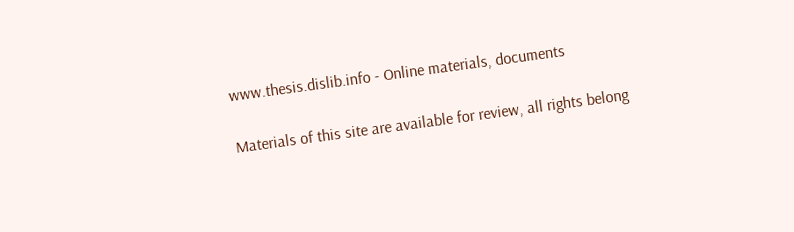www.thesis.dislib.info - Online materials, documents

Materials of this site are available for review, all rights belong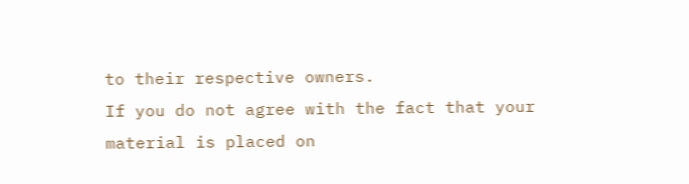to their respective owners.
If you do not agree with the fact that your material is placed on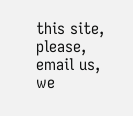this site, please, email us, we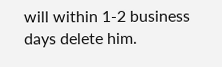will within 1-2 business days delete him.